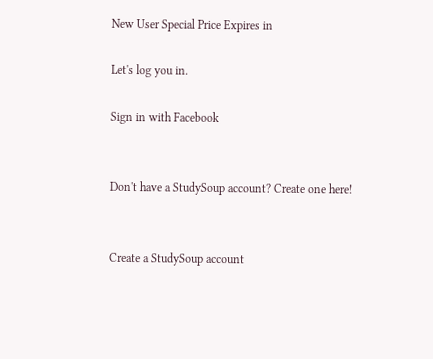New User Special Price Expires in

Let's log you in.

Sign in with Facebook


Don't have a StudySoup account? Create one here!


Create a StudySoup account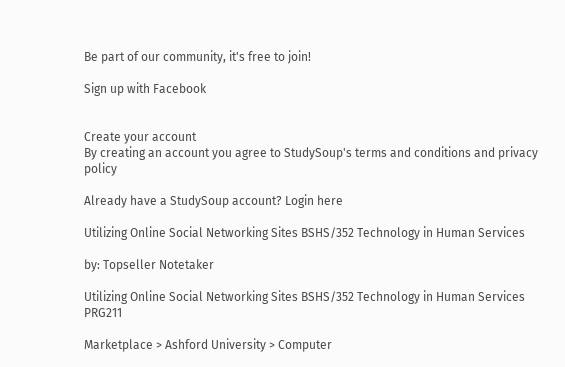Be part of our community, it's free to join!

Sign up with Facebook


Create your account
By creating an account you agree to StudySoup's terms and conditions and privacy policy

Already have a StudySoup account? Login here

Utilizing Online Social Networking Sites BSHS/352 Technology in Human Services

by: Topseller Notetaker

Utilizing Online Social Networking Sites BSHS/352 Technology in Human Services PRG211

Marketplace > Ashford University > Computer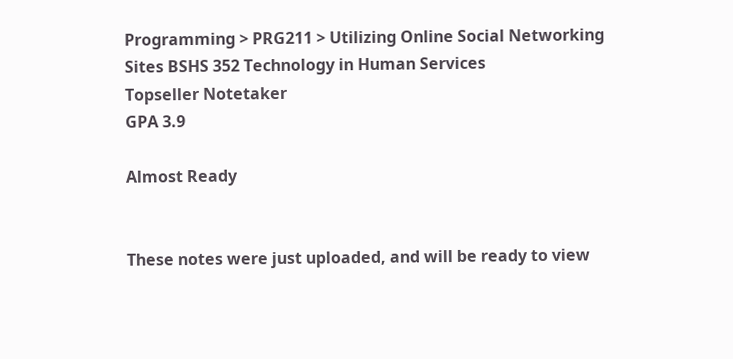Programming > PRG211 > Utilizing Online Social Networking Sites BSHS 352 Technology in Human Services
Topseller Notetaker
GPA 3.9

Almost Ready


These notes were just uploaded, and will be ready to view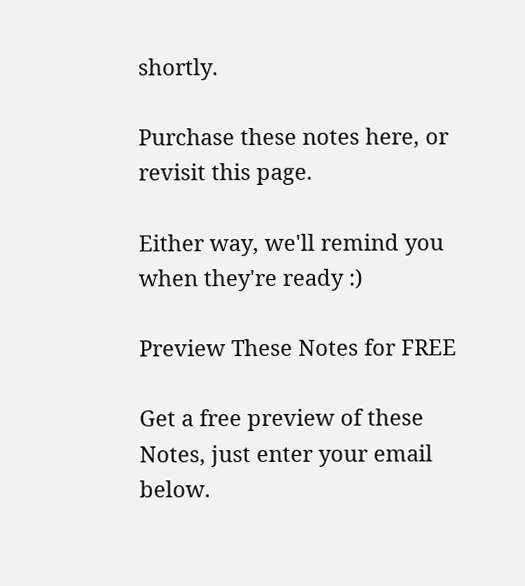shortly.

Purchase these notes here, or revisit this page.

Either way, we'll remind you when they're ready :)

Preview These Notes for FREE

Get a free preview of these Notes, just enter your email below.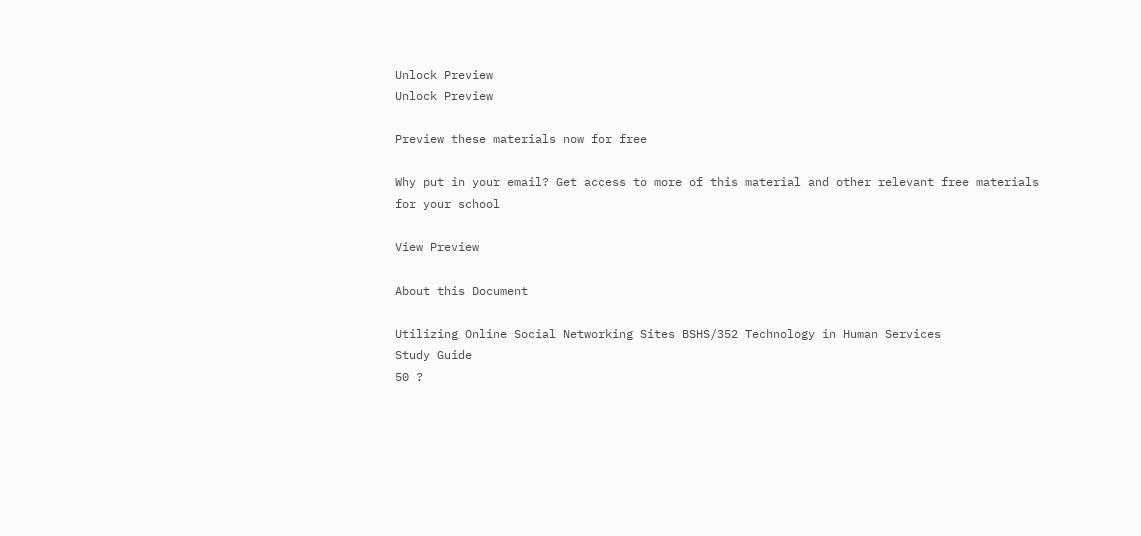Unlock Preview
Unlock Preview

Preview these materials now for free

Why put in your email? Get access to more of this material and other relevant free materials for your school

View Preview

About this Document

Utilizing Online Social Networking Sites BSHS/352 Technology in Human Services
Study Guide
50 ?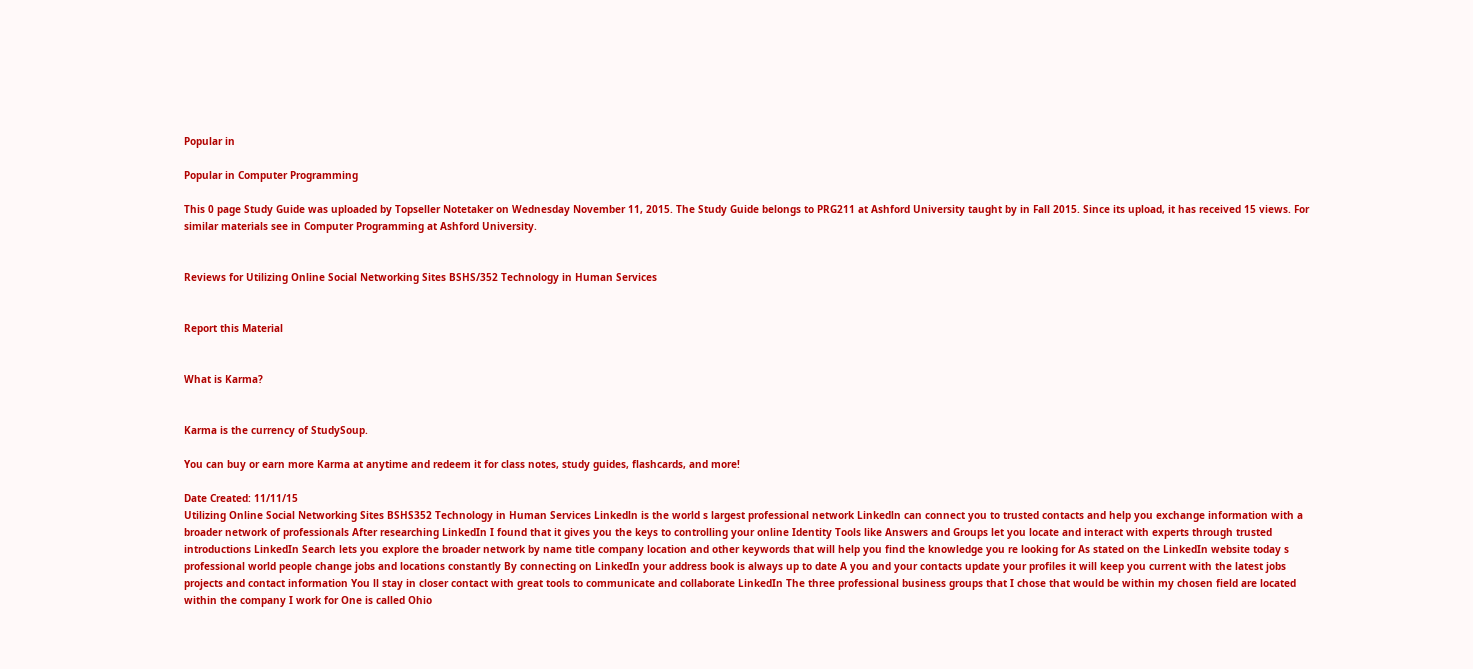Popular in

Popular in Computer Programming

This 0 page Study Guide was uploaded by Topseller Notetaker on Wednesday November 11, 2015. The Study Guide belongs to PRG211 at Ashford University taught by in Fall 2015. Since its upload, it has received 15 views. For similar materials see in Computer Programming at Ashford University.


Reviews for Utilizing Online Social Networking Sites BSHS/352 Technology in Human Services


Report this Material


What is Karma?


Karma is the currency of StudySoup.

You can buy or earn more Karma at anytime and redeem it for class notes, study guides, flashcards, and more!

Date Created: 11/11/15
Utilizing Online Social Networking Sites BSHS352 Technology in Human Services Linkedln is the world s largest professional network Linkedln can connect you to trusted contacts and help you exchange information with a broader network of professionals After researching LinkedIn I found that it gives you the keys to controlling your online Identity Tools like Answers and Groups let you locate and interact with experts through trusted introductions LinkedIn Search lets you explore the broader network by name title company location and other keywords that will help you find the knowledge you re looking for As stated on the LinkedIn website today s professional world people change jobs and locations constantly By connecting on LinkedIn your address book is always up to date A you and your contacts update your profiles it will keep you current with the latest jobs projects and contact information You ll stay in closer contact with great tools to communicate and collaborate LinkedIn The three professional business groups that I chose that would be within my chosen field are located within the company I work for One is called Ohio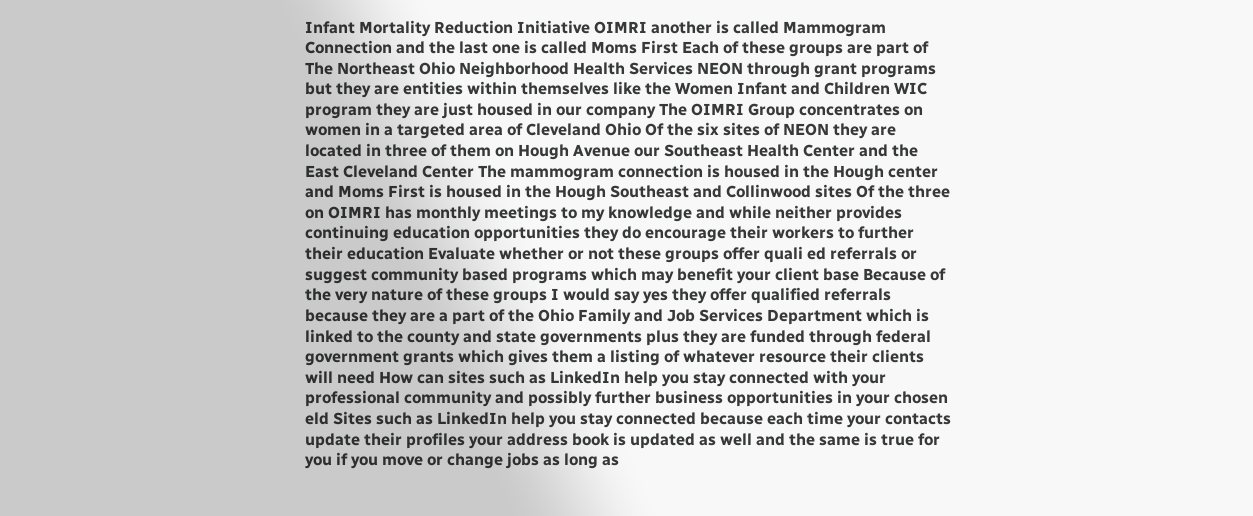Infant Mortality Reduction Initiative OIMRI another is called Mammogram Connection and the last one is called Moms First Each of these groups are part of The Northeast Ohio Neighborhood Health Services NEON through grant programs but they are entities within themselves like the Women Infant and Children WIC program they are just housed in our company The OIMRI Group concentrates on women in a targeted area of Cleveland Ohio Of the six sites of NEON they are located in three of them on Hough Avenue our Southeast Health Center and the East Cleveland Center The mammogram connection is housed in the Hough center and Moms First is housed in the Hough Southeast and Collinwood sites Of the three on OIMRI has monthly meetings to my knowledge and while neither provides continuing education opportunities they do encourage their workers to further their education Evaluate whether or not these groups offer quali ed referrals or suggest community based programs which may benefit your client base Because of the very nature of these groups I would say yes they offer qualified referrals because they are a part of the Ohio Family and Job Services Department which is linked to the county and state governments plus they are funded through federal government grants which gives them a listing of whatever resource their clients will need How can sites such as LinkedIn help you stay connected with your professional community and possibly further business opportunities in your chosen eld Sites such as LinkedIn help you stay connected because each time your contacts update their profiles your address book is updated as well and the same is true for you if you move or change jobs as long as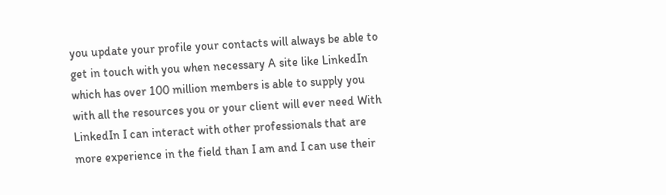you update your profile your contacts will always be able to get in touch with you when necessary A site like LinkedIn which has over 100 million members is able to supply you with all the resources you or your client will ever need With LinkedIn I can interact with other professionals that are more experience in the field than I am and I can use their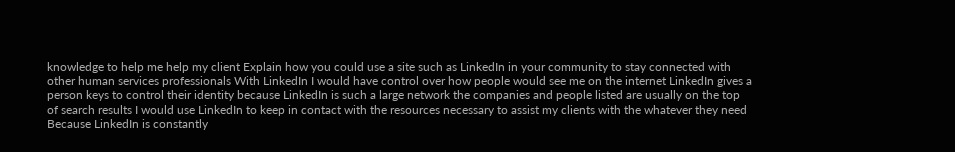knowledge to help me help my client Explain how you could use a site such as LinkedIn in your community to stay connected with other human services professionals With LinkedIn I would have control over how people would see me on the internet LinkedIn gives a person keys to control their identity because LinkedIn is such a large network the companies and people listed are usually on the top of search results I would use LinkedIn to keep in contact with the resources necessary to assist my clients with the whatever they need Because LinkedIn is constantly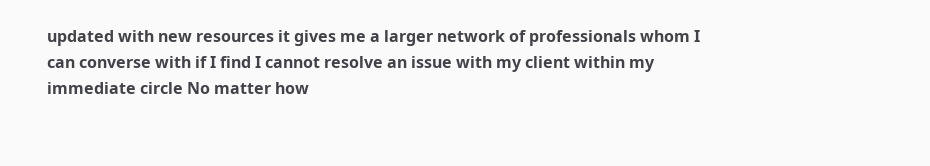updated with new resources it gives me a larger network of professionals whom I can converse with if I find I cannot resolve an issue with my client within my immediate circle No matter how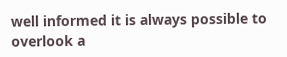well informed it is always possible to overlook a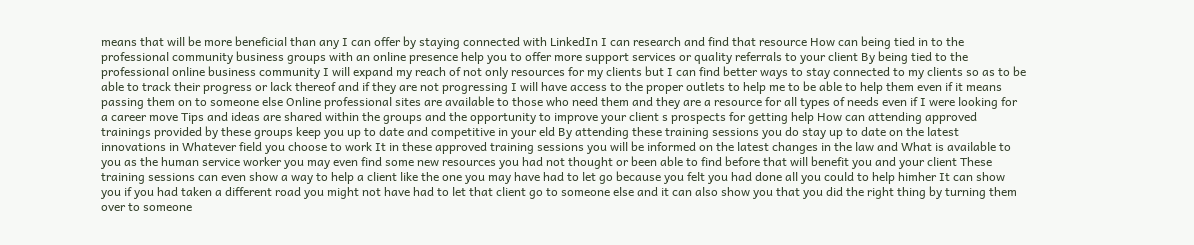means that will be more beneficial than any I can offer by staying connected with LinkedIn I can research and find that resource How can being tied in to the professional community business groups with an online presence help you to offer more support services or quality referrals to your client By being tied to the professional online business community I will expand my reach of not only resources for my clients but I can find better ways to stay connected to my clients so as to be able to track their progress or lack thereof and if they are not progressing I will have access to the proper outlets to help me to be able to help them even if it means passing them on to someone else Online professional sites are available to those who need them and they are a resource for all types of needs even if I were looking for a career move Tips and ideas are shared within the groups and the opportunity to improve your client s prospects for getting help How can attending approved trainings provided by these groups keep you up to date and competitive in your eld By attending these training sessions you do stay up to date on the latest innovations in Whatever field you choose to work It in these approved training sessions you will be informed on the latest changes in the law and What is available to you as the human service worker you may even find some new resources you had not thought or been able to find before that will benefit you and your client These training sessions can even show a way to help a client like the one you may have had to let go because you felt you had done all you could to help himher It can show you if you had taken a different road you might not have had to let that client go to someone else and it can also show you that you did the right thing by turning them over to someone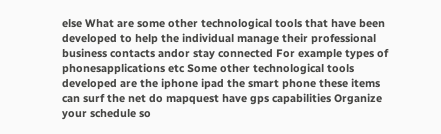else What are some other technological tools that have been developed to help the individual manage their professional business contacts andor stay connected For example types of phonesapplications etc Some other technological tools developed are the iphone ipad the smart phone these items can surf the net do mapquest have gps capabilities Organize your schedule so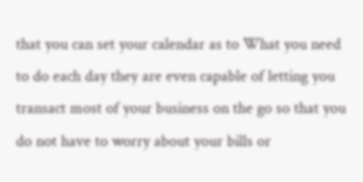that you can set your calendar as to What you need to do each day they are even capable of letting you transact most of your business on the go so that you do not have to worry about your bills or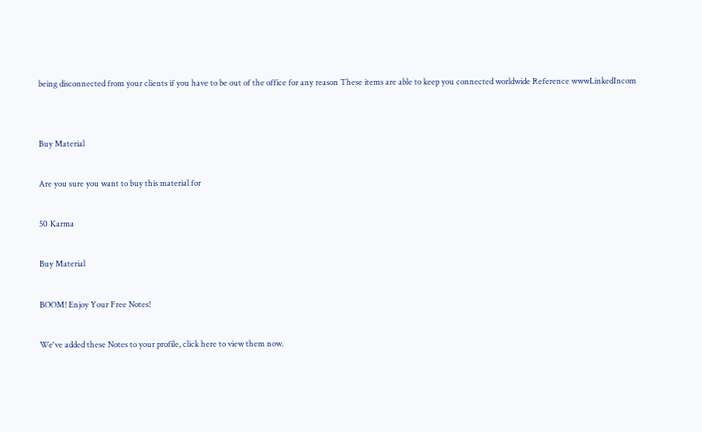being disconnected from your clients if you have to be out of the office for any reason These items are able to keep you connected worldwide Reference wwwLinkedIncom


Buy Material

Are you sure you want to buy this material for

50 Karma

Buy Material

BOOM! Enjoy Your Free Notes!

We've added these Notes to your profile, click here to view them now.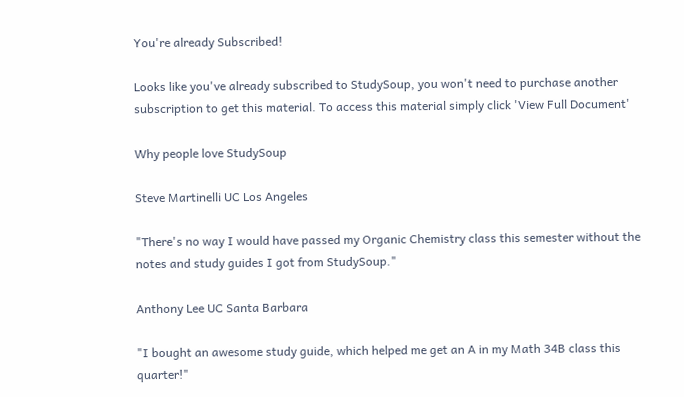You're already Subscribed!

Looks like you've already subscribed to StudySoup, you won't need to purchase another subscription to get this material. To access this material simply click 'View Full Document'

Why people love StudySoup

Steve Martinelli UC Los Angeles

"There's no way I would have passed my Organic Chemistry class this semester without the notes and study guides I got from StudySoup."

Anthony Lee UC Santa Barbara

"I bought an awesome study guide, which helped me get an A in my Math 34B class this quarter!"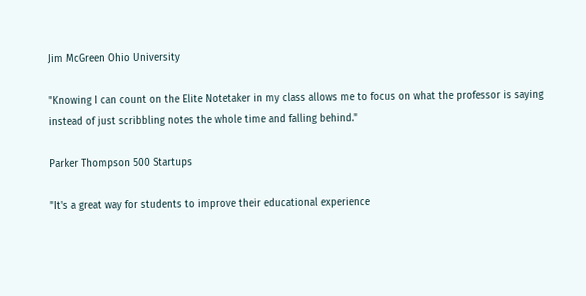Jim McGreen Ohio University

"Knowing I can count on the Elite Notetaker in my class allows me to focus on what the professor is saying instead of just scribbling notes the whole time and falling behind."

Parker Thompson 500 Startups

"It's a great way for students to improve their educational experience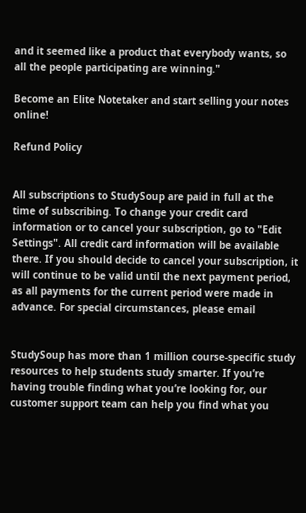and it seemed like a product that everybody wants, so all the people participating are winning."

Become an Elite Notetaker and start selling your notes online!

Refund Policy


All subscriptions to StudySoup are paid in full at the time of subscribing. To change your credit card information or to cancel your subscription, go to "Edit Settings". All credit card information will be available there. If you should decide to cancel your subscription, it will continue to be valid until the next payment period, as all payments for the current period were made in advance. For special circumstances, please email


StudySoup has more than 1 million course-specific study resources to help students study smarter. If you’re having trouble finding what you’re looking for, our customer support team can help you find what you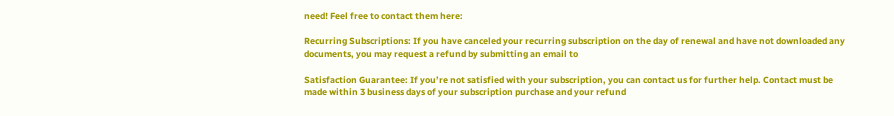need! Feel free to contact them here:

Recurring Subscriptions: If you have canceled your recurring subscription on the day of renewal and have not downloaded any documents, you may request a refund by submitting an email to

Satisfaction Guarantee: If you’re not satisfied with your subscription, you can contact us for further help. Contact must be made within 3 business days of your subscription purchase and your refund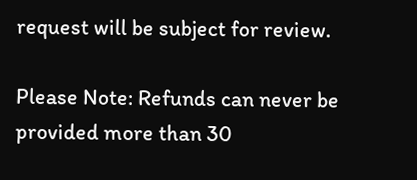request will be subject for review.

Please Note: Refunds can never be provided more than 30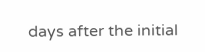days after the initial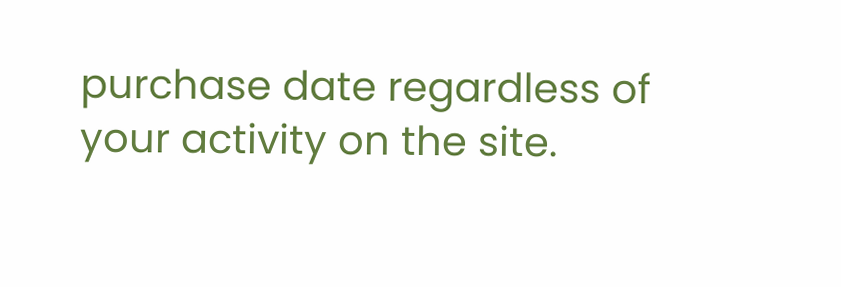purchase date regardless of your activity on the site.